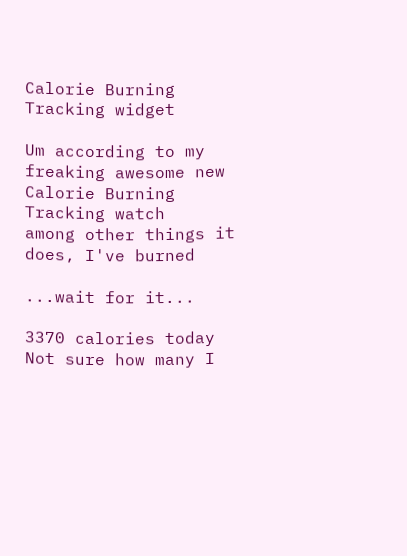Calorie Burning Tracking widget

Um according to my freaking awesome new Calorie Burning Tracking watch
among other things it does, I've burned

...wait for it...

3370 calories today
Not sure how many I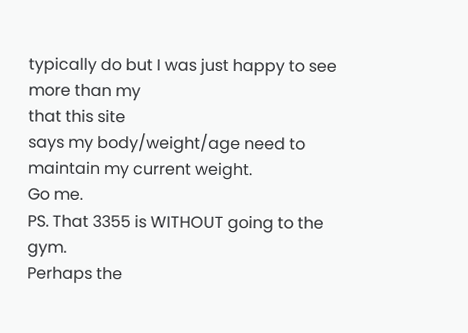typically do but I was just happy to see more than my
that this site
says my body/weight/age need to maintain my current weight.
Go me.
PS. That 3355 is WITHOUT going to the gym.
Perhaps the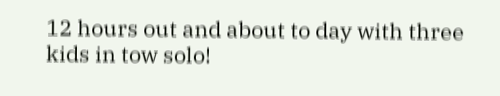12 hours out and about to day with three kids in tow solo!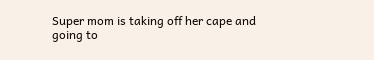Super mom is taking off her cape and going to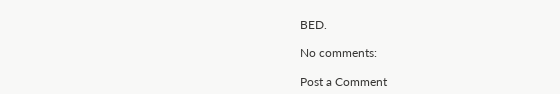BED.

No comments:

Post a Comment